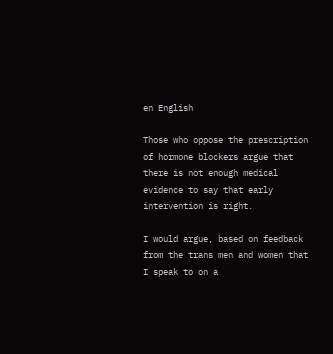en English

Those who oppose the prescription of hormone blockers argue that there is not enough medical evidence to say that early intervention is right.

I would argue, based on feedback from the trans men and women that I speak to on a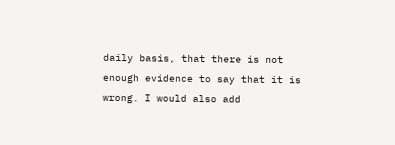daily basis, that there is not enough evidence to say that it is wrong. I would also add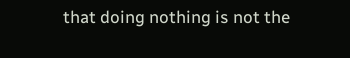that doing nothing is not the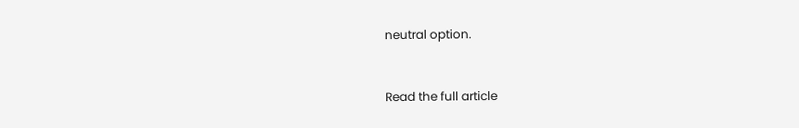neutral option.


Read the full article